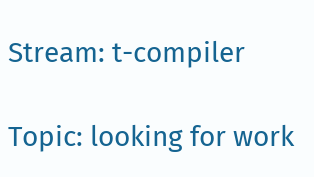Stream: t-compiler

Topic: looking for work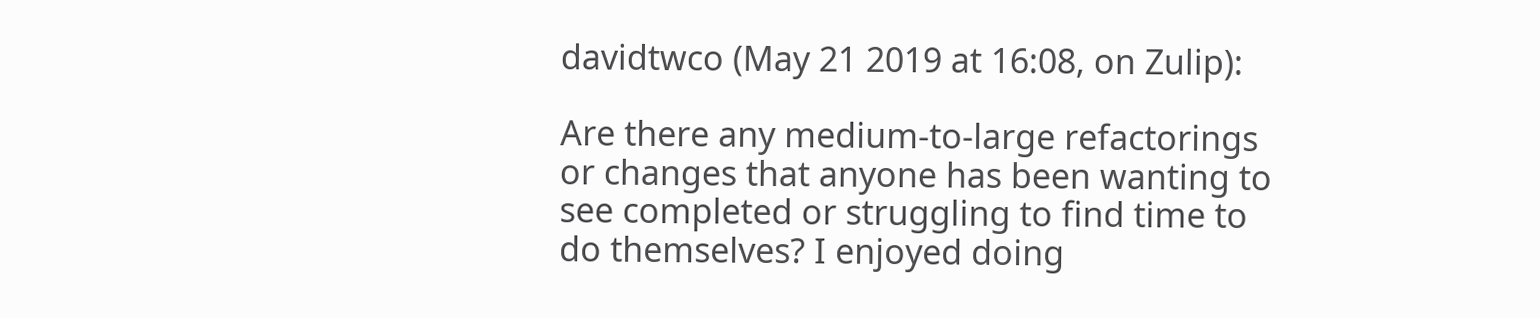davidtwco (May 21 2019 at 16:08, on Zulip):

Are there any medium-to-large refactorings or changes that anyone has been wanting to see completed or struggling to find time to do themselves? I enjoyed doing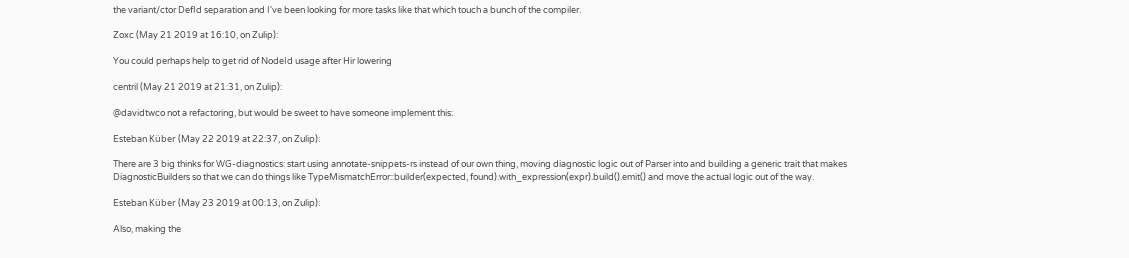the variant/ctor DefId separation and I've been looking for more tasks like that which touch a bunch of the compiler.

Zoxc (May 21 2019 at 16:10, on Zulip):

You could perhaps help to get rid of NodeId usage after Hir lowering

centril (May 21 2019 at 21:31, on Zulip):

@davidtwco not a refactoring, but would be sweet to have someone implement this:

Esteban Küber (May 22 2019 at 22:37, on Zulip):

There are 3 big thinks for WG-diagnostics: start using annotate-snippets-rs instead of our own thing, moving diagnostic logic out of Parser into and building a generic trait that makes DiagnosticBuilders so that we can do things like TypeMismatchError::builder(expected, found).with_expression(expr).build().emit() and move the actual logic out of the way.

Esteban Küber (May 23 2019 at 00:13, on Zulip):

Also, making the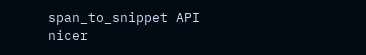span_to_snippet API nicer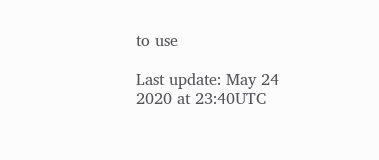to use

Last update: May 24 2020 at 23:40UTC